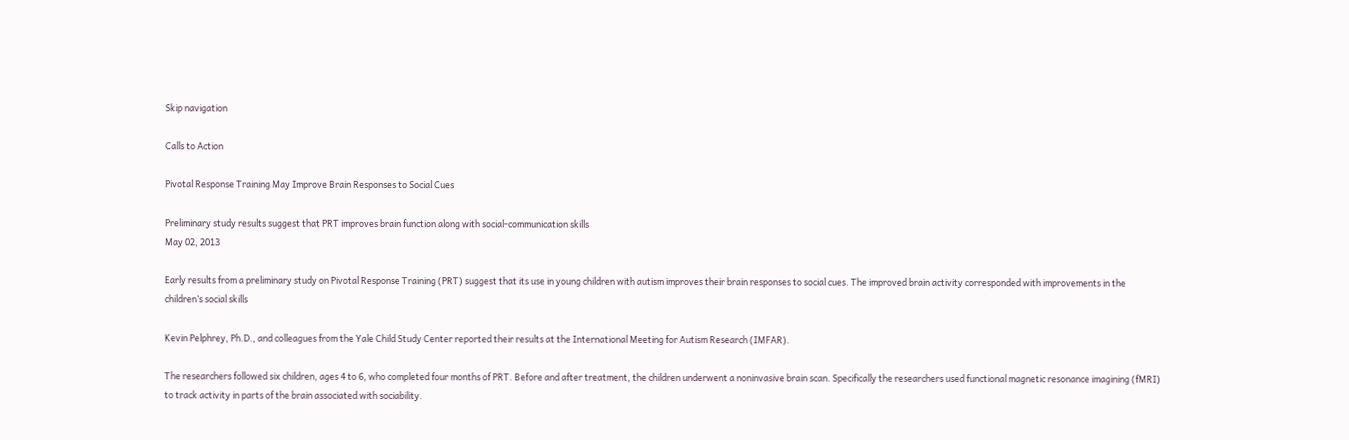Skip navigation

Calls to Action

Pivotal Response Training May Improve Brain Responses to Social Cues

Preliminary study results suggest that PRT improves brain function along with social-communication skills
May 02, 2013

Early results from a preliminary study on Pivotal Response Training (PRT) suggest that its use in young children with autism improves their brain responses to social cues. The improved brain activity corresponded with improvements in the children’s social skills

Kevin Pelphrey, Ph.D., and colleagues from the Yale Child Study Center reported their results at the International Meeting for Autism Research (IMFAR).

The researchers followed six children, ages 4 to 6, who completed four months of PRT. Before and after treatment, the children underwent a noninvasive brain scan. Specifically the researchers used functional magnetic resonance imagining (fMRI) to track activity in parts of the brain associated with sociability.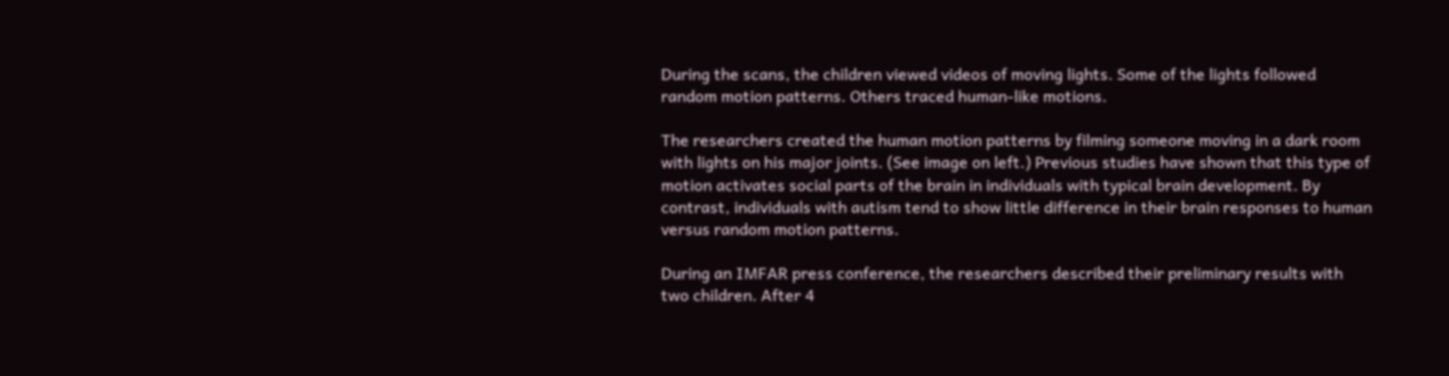During the scans, the children viewed videos of moving lights. Some of the lights followed random motion patterns. Others traced human-like motions.

The researchers created the human motion patterns by filming someone moving in a dark room with lights on his major joints. (See image on left.) Previous studies have shown that this type of motion activates social parts of the brain in individuals with typical brain development. By contrast, individuals with autism tend to show little difference in their brain responses to human versus random motion patterns.

During an IMFAR press conference, the researchers described their preliminary results with two children. After 4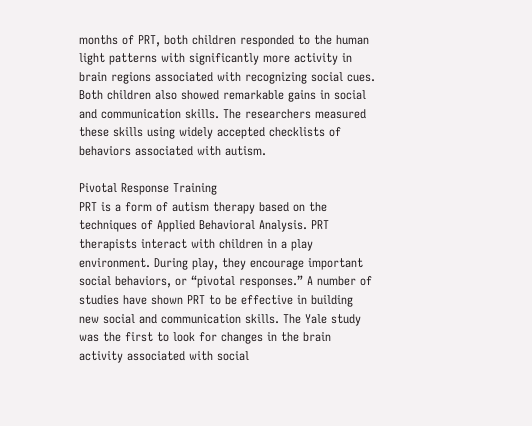months of PRT, both children responded to the human light patterns with significantly more activity in brain regions associated with recognizing social cues. Both children also showed remarkable gains in social and communication skills. The researchers measured these skills using widely accepted checklists of behaviors associated with autism.

Pivotal Response Training
PRT is a form of autism therapy based on the techniques of Applied Behavioral Analysis. PRT therapists interact with children in a play environment. During play, they encourage important social behaviors, or “pivotal responses.” A number of studies have shown PRT to be effective in building new social and communication skills. The Yale study was the first to look for changes in the brain activity associated with social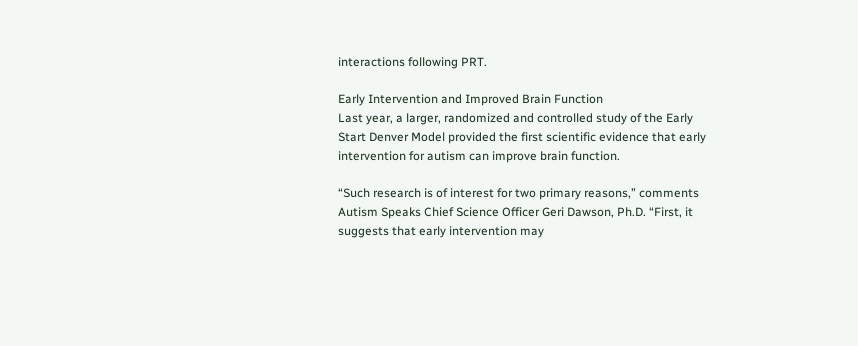interactions following PRT.

Early Intervention and Improved Brain Function
Last year, a larger, randomized and controlled study of the Early Start Denver Model provided the first scientific evidence that early intervention for autism can improve brain function.

“Such research is of interest for two primary reasons,” comments Autism Speaks Chief Science Officer Geri Dawson, Ph.D. “First, it suggests that early intervention may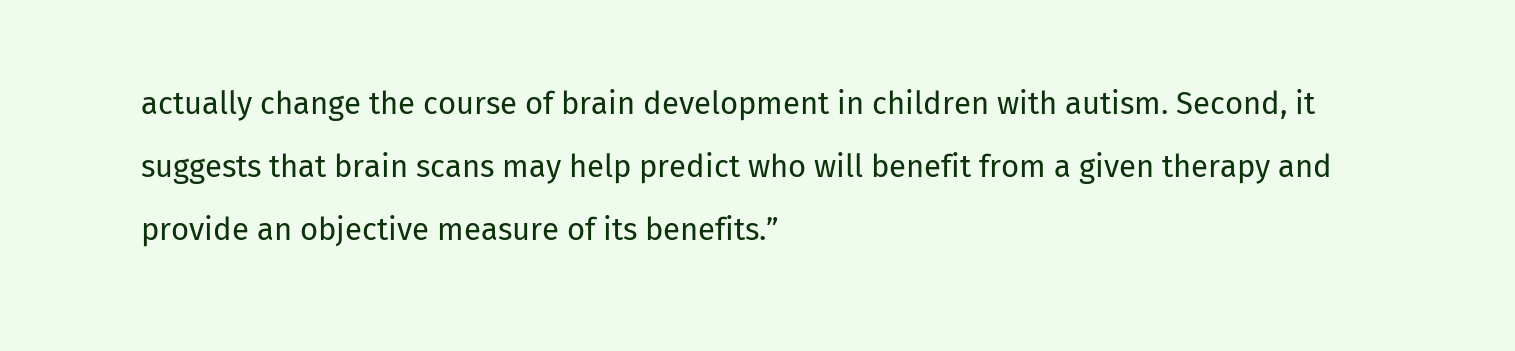actually change the course of brain development in children with autism. Second, it suggests that brain scans may help predict who will benefit from a given therapy and provide an objective measure of its benefits.”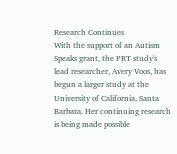Research Continues
With the support of an Autism Speaks grant, the PRT study's lead researcher, Avery Voos, has begun a larger study at the University of California, Santa Barbara. Her continuing research is being made possible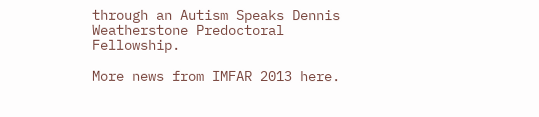through an Autism Speaks Dennis Weatherstone Predoctoral Fellowship.

More news from IMFAR 2013 here.